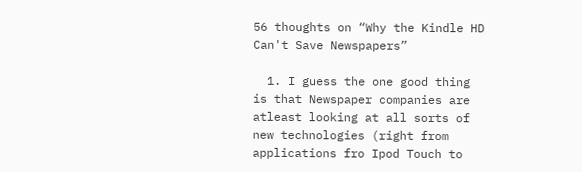56 thoughts on “Why the Kindle HD Can't Save Newspapers”

  1. I guess the one good thing is that Newspaper companies are atleast looking at all sorts of new technologies (right from applications fro Ipod Touch to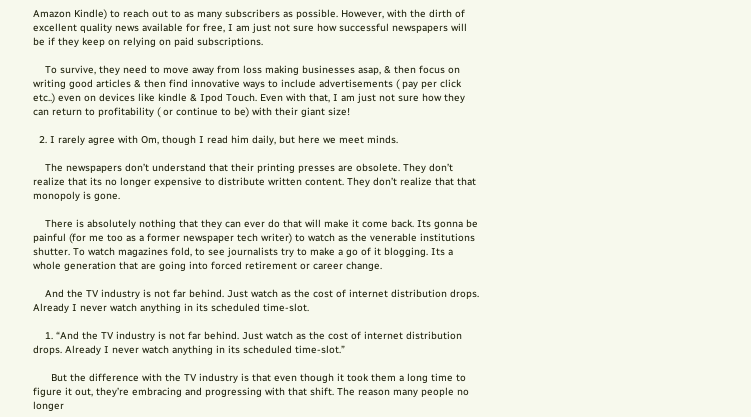Amazon Kindle) to reach out to as many subscribers as possible. However, with the dirth of excellent quality news available for free, I am just not sure how successful newspapers will be if they keep on relying on paid subscriptions.

    To survive, they need to move away from loss making businesses asap, & then focus on writing good articles & then find innovative ways to include advertisements ( pay per click etc..) even on devices like kindle & Ipod Touch. Even with that, I am just not sure how they can return to profitability ( or continue to be) with their giant size!

  2. I rarely agree with Om, though I read him daily, but here we meet minds.

    The newspapers don’t understand that their printing presses are obsolete. They don’t realize that its no longer expensive to distribute written content. They don’t realize that that monopoly is gone.

    There is absolutely nothing that they can ever do that will make it come back. Its gonna be painful (for me too as a former newspaper tech writer) to watch as the venerable institutions shutter. To watch magazines fold, to see journalists try to make a go of it blogging. Its a whole generation that are going into forced retirement or career change.

    And the TV industry is not far behind. Just watch as the cost of internet distribution drops. Already I never watch anything in its scheduled time-slot.

    1. “And the TV industry is not far behind. Just watch as the cost of internet distribution drops. Already I never watch anything in its scheduled time-slot.”

      But the difference with the TV industry is that even though it took them a long time to figure it out, they’re embracing and progressing with that shift. The reason many people no longer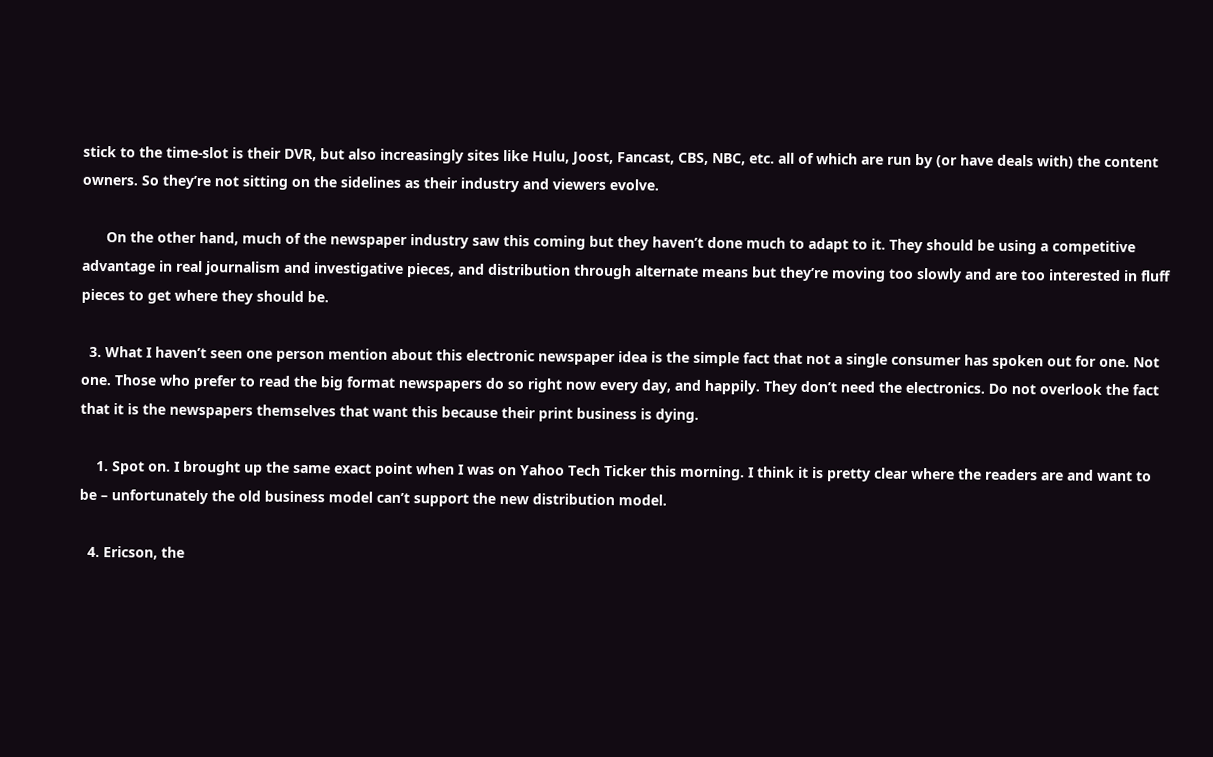stick to the time-slot is their DVR, but also increasingly sites like Hulu, Joost, Fancast, CBS, NBC, etc. all of which are run by (or have deals with) the content owners. So they’re not sitting on the sidelines as their industry and viewers evolve.

      On the other hand, much of the newspaper industry saw this coming but they haven’t done much to adapt to it. They should be using a competitive advantage in real journalism and investigative pieces, and distribution through alternate means but they’re moving too slowly and are too interested in fluff pieces to get where they should be.

  3. What I haven’t seen one person mention about this electronic newspaper idea is the simple fact that not a single consumer has spoken out for one. Not one. Those who prefer to read the big format newspapers do so right now every day, and happily. They don’t need the electronics. Do not overlook the fact that it is the newspapers themselves that want this because their print business is dying.

    1. Spot on. I brought up the same exact point when I was on Yahoo Tech Ticker this morning. I think it is pretty clear where the readers are and want to be – unfortunately the old business model can’t support the new distribution model.

  4. Ericson, the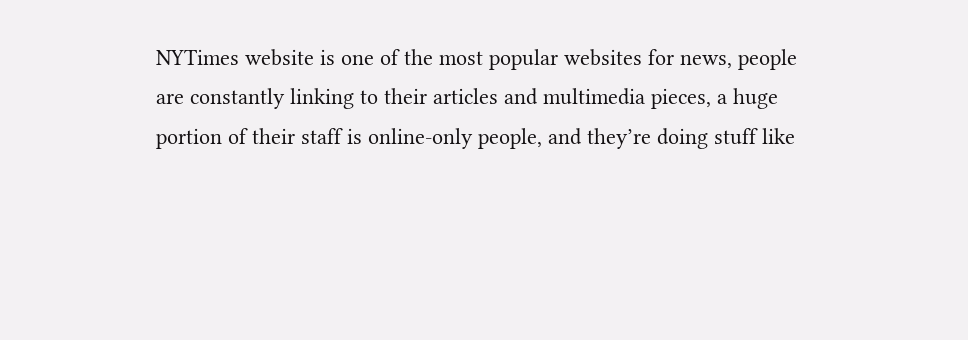NYTimes website is one of the most popular websites for news, people are constantly linking to their articles and multimedia pieces, a huge portion of their staff is online-only people, and they’re doing stuff like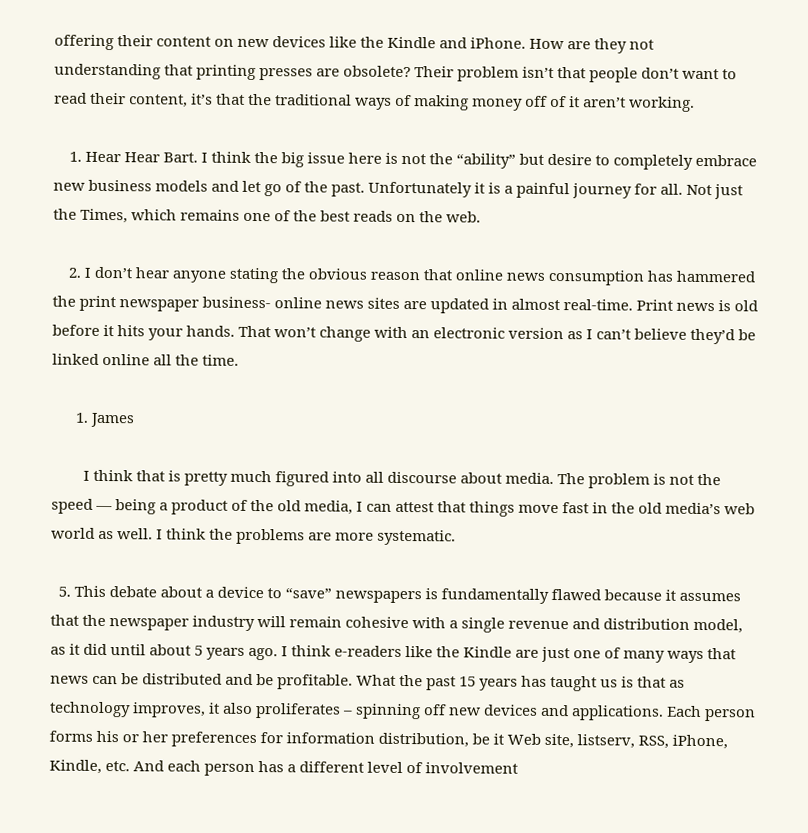offering their content on new devices like the Kindle and iPhone. How are they not understanding that printing presses are obsolete? Their problem isn’t that people don’t want to read their content, it’s that the traditional ways of making money off of it aren’t working.

    1. Hear Hear Bart. I think the big issue here is not the “ability” but desire to completely embrace new business models and let go of the past. Unfortunately it is a painful journey for all. Not just the Times, which remains one of the best reads on the web.

    2. I don’t hear anyone stating the obvious reason that online news consumption has hammered the print newspaper business- online news sites are updated in almost real-time. Print news is old before it hits your hands. That won’t change with an electronic version as I can’t believe they’d be linked online all the time.

      1. James

        I think that is pretty much figured into all discourse about media. The problem is not the speed — being a product of the old media, I can attest that things move fast in the old media’s web world as well. I think the problems are more systematic.

  5. This debate about a device to “save” newspapers is fundamentally flawed because it assumes that the newspaper industry will remain cohesive with a single revenue and distribution model, as it did until about 5 years ago. I think e-readers like the Kindle are just one of many ways that news can be distributed and be profitable. What the past 15 years has taught us is that as technology improves, it also proliferates – spinning off new devices and applications. Each person forms his or her preferences for information distribution, be it Web site, listserv, RSS, iPhone, Kindle, etc. And each person has a different level of involvement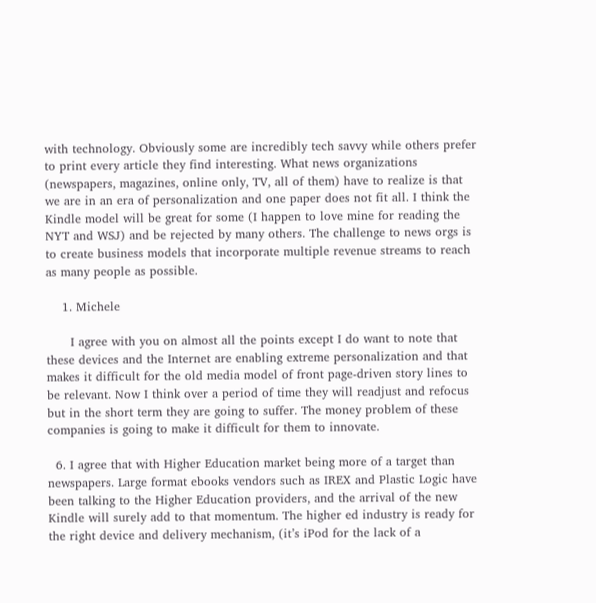with technology. Obviously some are incredibly tech savvy while others prefer to print every article they find interesting. What news organizations (newspapers, magazines, online only, TV, all of them) have to realize is that we are in an era of personalization and one paper does not fit all. I think the Kindle model will be great for some (I happen to love mine for reading the NYT and WSJ) and be rejected by many others. The challenge to news orgs is to create business models that incorporate multiple revenue streams to reach as many people as possible.

    1. Michele

      I agree with you on almost all the points except I do want to note that these devices and the Internet are enabling extreme personalization and that makes it difficult for the old media model of front page-driven story lines to be relevant. Now I think over a period of time they will readjust and refocus but in the short term they are going to suffer. The money problem of these companies is going to make it difficult for them to innovate.

  6. I agree that with Higher Education market being more of a target than newspapers. Large format ebooks vendors such as IREX and Plastic Logic have been talking to the Higher Education providers, and the arrival of the new Kindle will surely add to that momentum. The higher ed industry is ready for the right device and delivery mechanism, (it’s iPod for the lack of a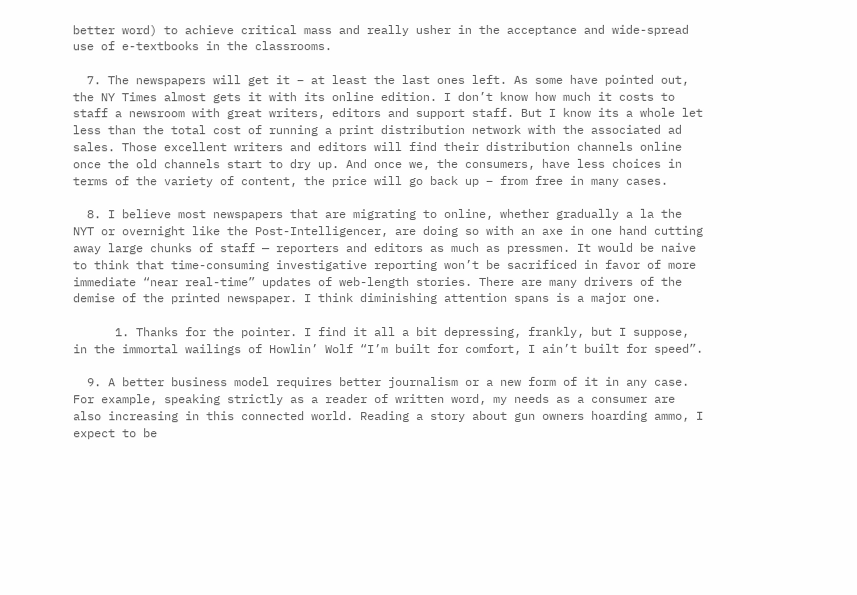better word) to achieve critical mass and really usher in the acceptance and wide-spread use of e-textbooks in the classrooms.

  7. The newspapers will get it – at least the last ones left. As some have pointed out, the NY Times almost gets it with its online edition. I don’t know how much it costs to staff a newsroom with great writers, editors and support staff. But I know its a whole let less than the total cost of running a print distribution network with the associated ad sales. Those excellent writers and editors will find their distribution channels online once the old channels start to dry up. And once we, the consumers, have less choices in terms of the variety of content, the price will go back up – from free in many cases.

  8. I believe most newspapers that are migrating to online, whether gradually a la the NYT or overnight like the Post-Intelligencer, are doing so with an axe in one hand cutting away large chunks of staff — reporters and editors as much as pressmen. It would be naive to think that time-consuming investigative reporting won’t be sacrificed in favor of more immediate “near real-time” updates of web-length stories. There are many drivers of the demise of the printed newspaper. I think diminishing attention spans is a major one.

      1. Thanks for the pointer. I find it all a bit depressing, frankly, but I suppose, in the immortal wailings of Howlin’ Wolf “I’m built for comfort, I ain’t built for speed”.

  9. A better business model requires better journalism or a new form of it in any case. For example, speaking strictly as a reader of written word, my needs as a consumer are also increasing in this connected world. Reading a story about gun owners hoarding ammo, I expect to be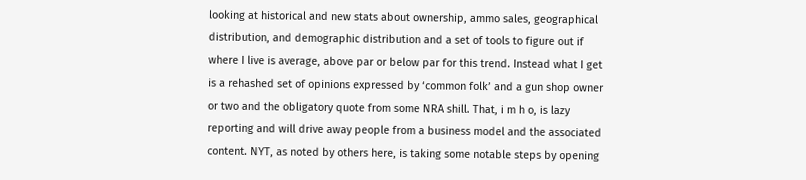looking at historical and new stats about ownership, ammo sales, geographical distribution, and demographic distribution and a set of tools to figure out if where I live is average, above par or below par for this trend. Instead what I get is a rehashed set of opinions expressed by ‘common folk’ and a gun shop owner or two and the obligatory quote from some NRA shill. That, i m h o, is lazy reporting and will drive away people from a business model and the associated content. NYT, as noted by others here, is taking some notable steps by opening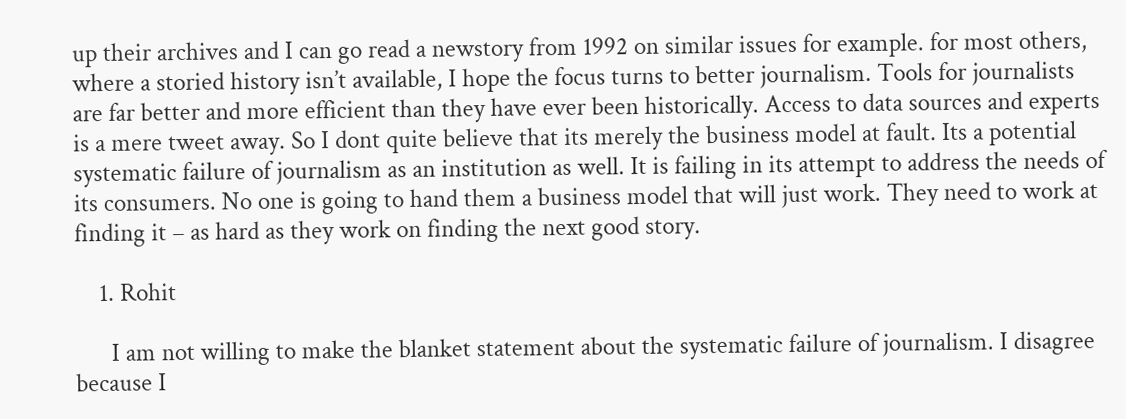up their archives and I can go read a newstory from 1992 on similar issues for example. for most others, where a storied history isn’t available, I hope the focus turns to better journalism. Tools for journalists are far better and more efficient than they have ever been historically. Access to data sources and experts is a mere tweet away. So I dont quite believe that its merely the business model at fault. Its a potential systematic failure of journalism as an institution as well. It is failing in its attempt to address the needs of its consumers. No one is going to hand them a business model that will just work. They need to work at finding it – as hard as they work on finding the next good story.

    1. Rohit

      I am not willing to make the blanket statement about the systematic failure of journalism. I disagree because I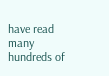have read many hundreds of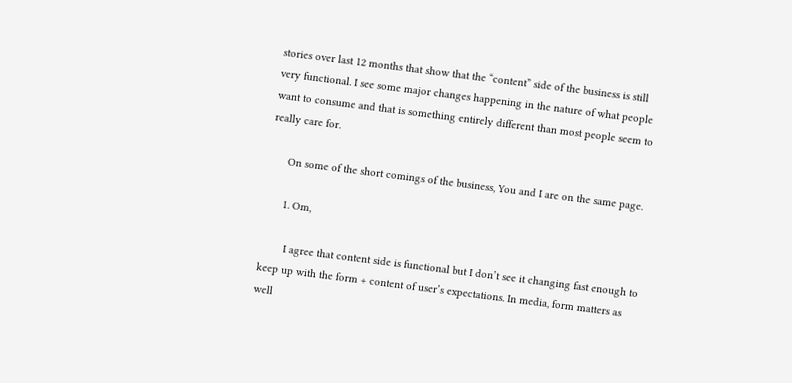stories over last 12 months that show that the “content” side of the business is still very functional. I see some major changes happening in the nature of what people want to consume and that is something entirely different than most people seem to really care for.

      On some of the short comings of the business, You and I are on the same page.

      1. Om,

        I agree that content side is functional but I don’t see it changing fast enough to keep up with the form + content of user’s expectations. In media, form matters as well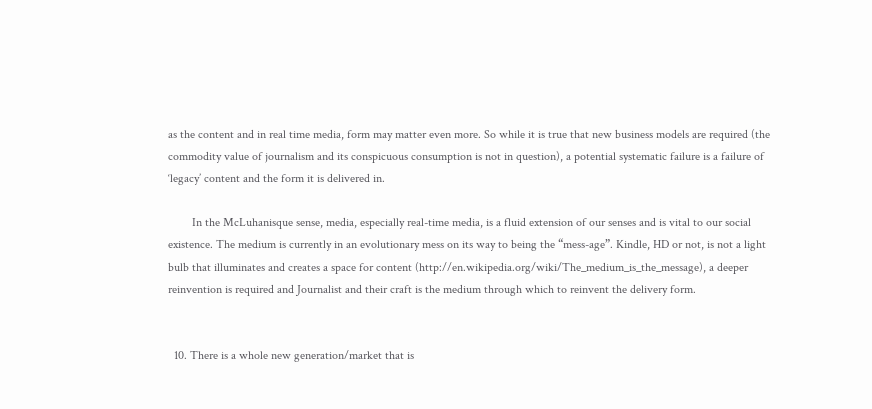as the content and in real time media, form may matter even more. So while it is true that new business models are required (the commodity value of journalism and its conspicuous consumption is not in question), a potential systematic failure is a failure of ‘legacy’ content and the form it is delivered in.

        In the McLuhanisque sense, media, especially real-time media, is a fluid extension of our senses and is vital to our social existence. The medium is currently in an evolutionary mess on its way to being the “mess-age”. Kindle, HD or not, is not a light bulb that illuminates and creates a space for content (http://en.wikipedia.org/wiki/The_medium_is_the_message), a deeper reinvention is required and Journalist and their craft is the medium through which to reinvent the delivery form.


  10. There is a whole new generation/market that is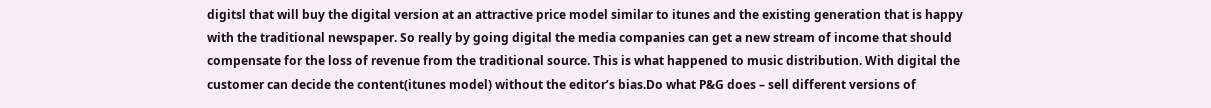digitsl that will buy the digital version at an attractive price model similar to itunes and the existing generation that is happy with the traditional newspaper. So really by going digital the media companies can get a new stream of income that should compensate for the loss of revenue from the traditional source. This is what happened to music distribution. With digital the customer can decide the content(itunes model) without the editor’s bias.Do what P&G does – sell different versions of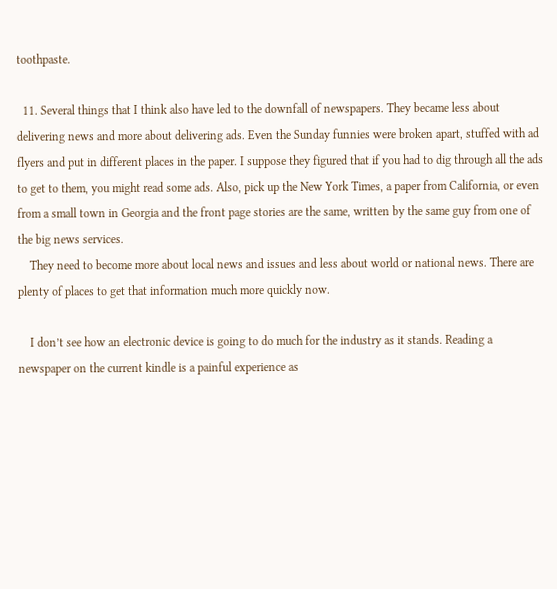toothpaste.

  11. Several things that I think also have led to the downfall of newspapers. They became less about delivering news and more about delivering ads. Even the Sunday funnies were broken apart, stuffed with ad flyers and put in different places in the paper. I suppose they figured that if you had to dig through all the ads to get to them, you might read some ads. Also, pick up the New York Times, a paper from California, or even from a small town in Georgia and the front page stories are the same, written by the same guy from one of the big news services.
    They need to become more about local news and issues and less about world or national news. There are plenty of places to get that information much more quickly now.

    I don’t see how an electronic device is going to do much for the industry as it stands. Reading a newspaper on the current kindle is a painful experience as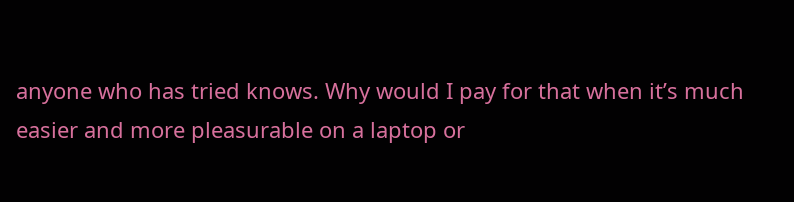anyone who has tried knows. Why would I pay for that when it’s much easier and more pleasurable on a laptop or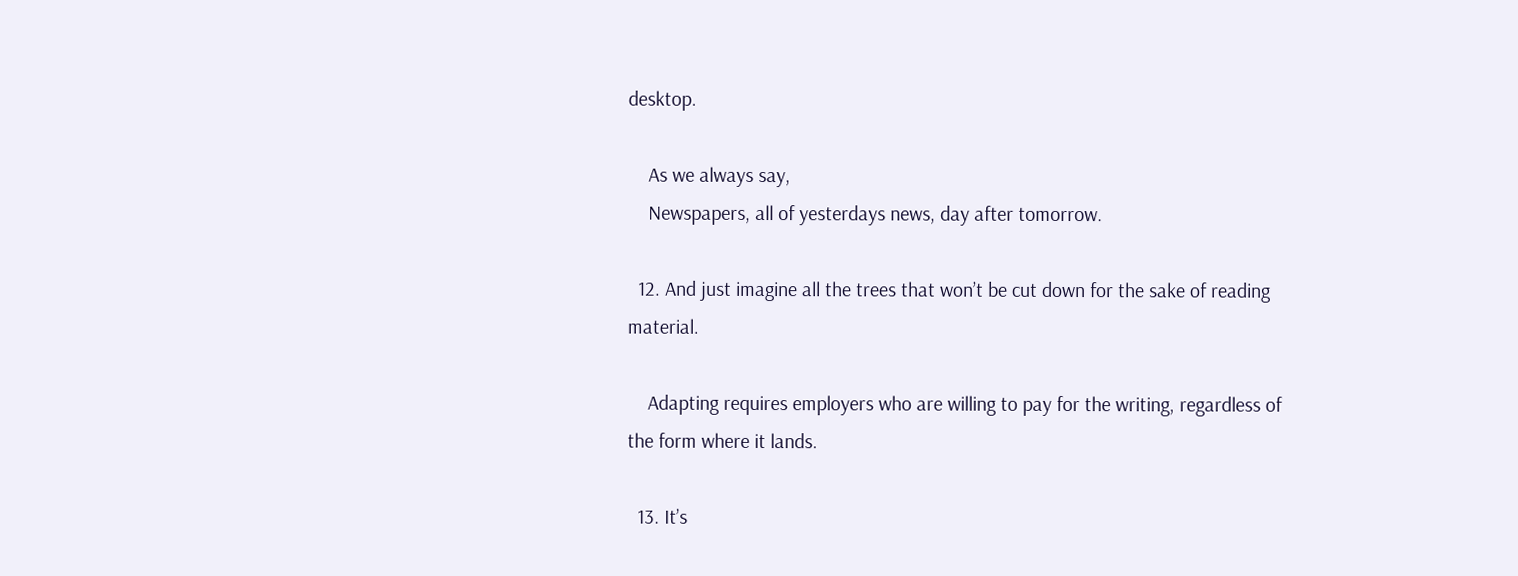desktop.

    As we always say,
    Newspapers, all of yesterdays news, day after tomorrow.

  12. And just imagine all the trees that won’t be cut down for the sake of reading material.

    Adapting requires employers who are willing to pay for the writing, regardless of the form where it lands.

  13. It’s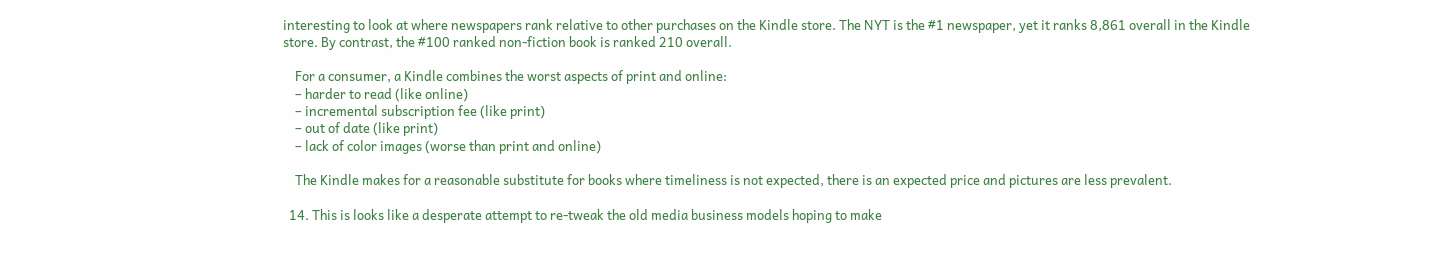interesting to look at where newspapers rank relative to other purchases on the Kindle store. The NYT is the #1 newspaper, yet it ranks 8,861 overall in the Kindle store. By contrast, the #100 ranked non-fiction book is ranked 210 overall.

    For a consumer, a Kindle combines the worst aspects of print and online:
    – harder to read (like online)
    – incremental subscription fee (like print)
    – out of date (like print)
    – lack of color images (worse than print and online)

    The Kindle makes for a reasonable substitute for books where timeliness is not expected, there is an expected price and pictures are less prevalent.

  14. This is looks like a desperate attempt to re-tweak the old media business models hoping to make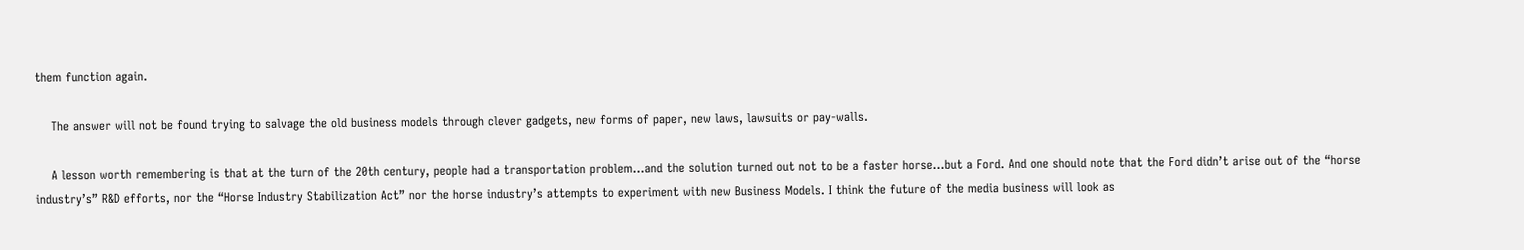them function again.

    The answer will not be found trying to salvage the old business models through clever gadgets, new forms of paper, new laws, lawsuits or pay-walls.

    A lesson worth remembering is that at the turn of the 20th century, people had a transportation problem…and the solution turned out not to be a faster horse…but a Ford. And one should note that the Ford didn’t arise out of the “horse industry’s” R&D efforts, nor the “Horse Industry Stabilization Act” nor the horse industry’s attempts to experiment with new Business Models. I think the future of the media business will look as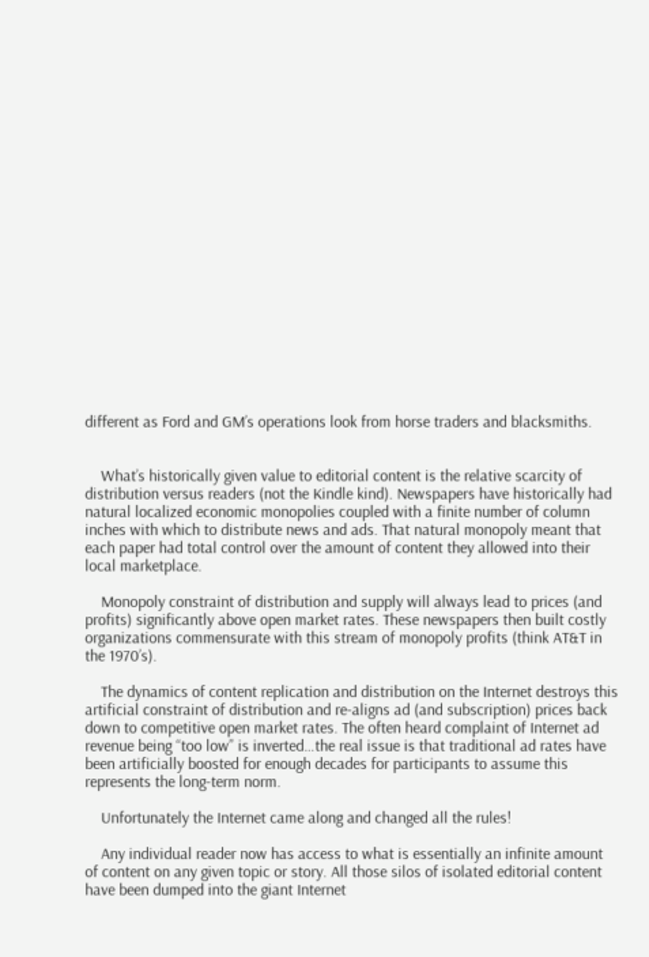different as Ford and GM’s operations look from horse traders and blacksmiths.


    What’s historically given value to editorial content is the relative scarcity of distribution versus readers (not the Kindle kind). Newspapers have historically had natural localized economic monopolies coupled with a finite number of column inches with which to distribute news and ads. That natural monopoly meant that each paper had total control over the amount of content they allowed into their local marketplace.

    Monopoly constraint of distribution and supply will always lead to prices (and profits) significantly above open market rates. These newspapers then built costly organizations commensurate with this stream of monopoly profits (think AT&T in the 1970’s).

    The dynamics of content replication and distribution on the Internet destroys this artificial constraint of distribution and re-aligns ad (and subscription) prices back down to competitive open market rates. The often heard complaint of Internet ad revenue being “too low” is inverted…the real issue is that traditional ad rates have been artificially boosted for enough decades for participants to assume this represents the long-term norm.

    Unfortunately the Internet came along and changed all the rules!

    Any individual reader now has access to what is essentially an infinite amount of content on any given topic or story. All those silos of isolated editorial content have been dumped into the giant Internet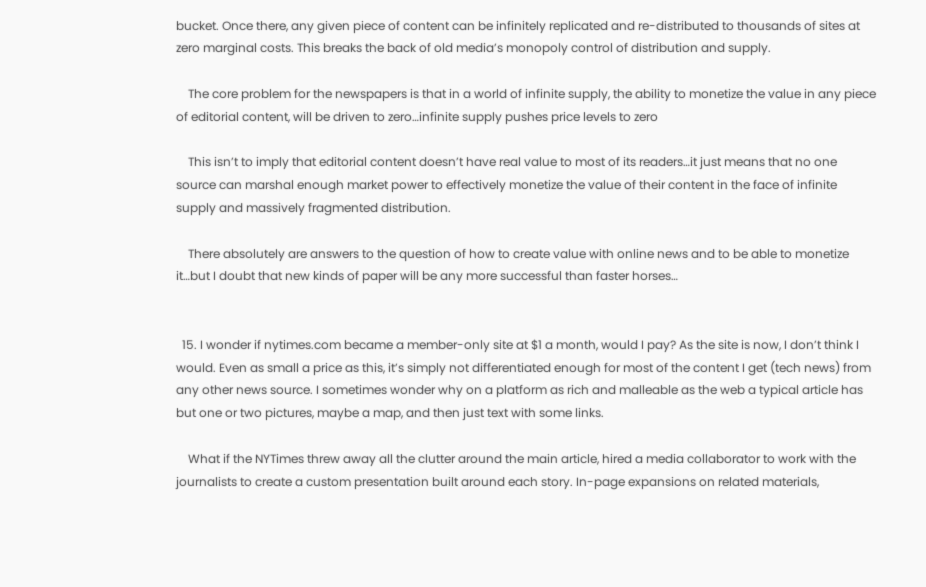bucket. Once there, any given piece of content can be infinitely replicated and re-distributed to thousands of sites at zero marginal costs. This breaks the back of old media’s monopoly control of distribution and supply.

    The core problem for the newspapers is that in a world of infinite supply, the ability to monetize the value in any piece of editorial content, will be driven to zero…infinite supply pushes price levels to zero

    This isn’t to imply that editorial content doesn’t have real value to most of its readers…it just means that no one source can marshal enough market power to effectively monetize the value of their content in the face of infinite supply and massively fragmented distribution.

    There absolutely are answers to the question of how to create value with online news and to be able to monetize it…but I doubt that new kinds of paper will be any more successful than faster horses…


  15. I wonder if nytimes.com became a member-only site at $1 a month, would I pay? As the site is now, I don’t think I would. Even as small a price as this, it’s simply not differentiated enough for most of the content I get (tech news) from any other news source. I sometimes wonder why on a platform as rich and malleable as the web a typical article has but one or two pictures, maybe a map, and then just text with some links.

    What if the NYTimes threw away all the clutter around the main article, hired a media collaborator to work with the journalists to create a custom presentation built around each story. In-page expansions on related materials,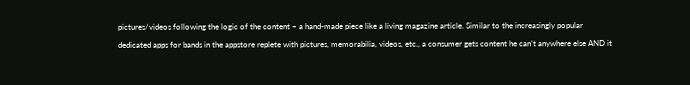pictures/videos following the logic of the content – a hand-made piece like a living magazine article. Similar to the increasingly popular dedicated apps for bands in the appstore replete with pictures, memorabilia, videos, etc., a consumer gets content he can’t anywhere else AND it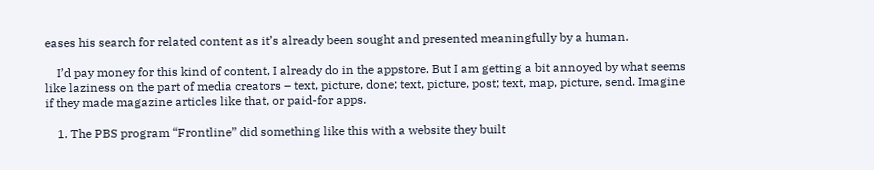eases his search for related content as it’s already been sought and presented meaningfully by a human.

    I’d pay money for this kind of content, I already do in the appstore. But I am getting a bit annoyed by what seems like laziness on the part of media creators – text, picture, done; text, picture, post; text, map, picture, send. Imagine if they made magazine articles like that, or paid-for apps.

    1. The PBS program “Frontline” did something like this with a website they built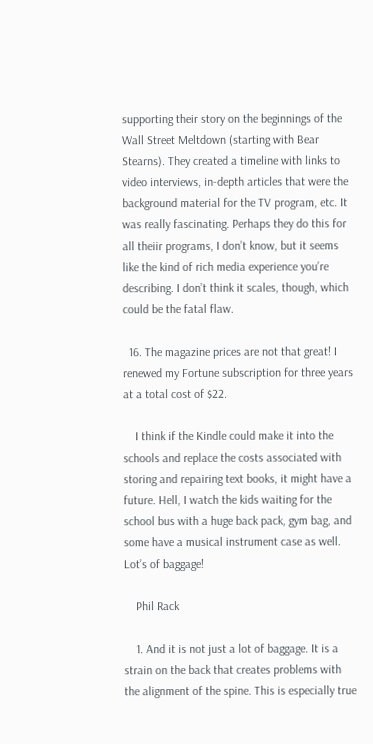supporting their story on the beginnings of the Wall Street Meltdown (starting with Bear Stearns). They created a timeline with links to video interviews, in-depth articles that were the background material for the TV program, etc. It was really fascinating. Perhaps they do this for all theiir programs, I don’t know, but it seems like the kind of rich media experience you’re describing. I don’t think it scales, though, which could be the fatal flaw.

  16. The magazine prices are not that great! I renewed my Fortune subscription for three years at a total cost of $22.

    I think if the Kindle could make it into the schools and replace the costs associated with storing and repairing text books, it might have a future. Hell, I watch the kids waiting for the school bus with a huge back pack, gym bag, and some have a musical instrument case as well. Lot’s of baggage!

    Phil Rack

    1. And it is not just a lot of baggage. It is a strain on the back that creates problems with the alignment of the spine. This is especially true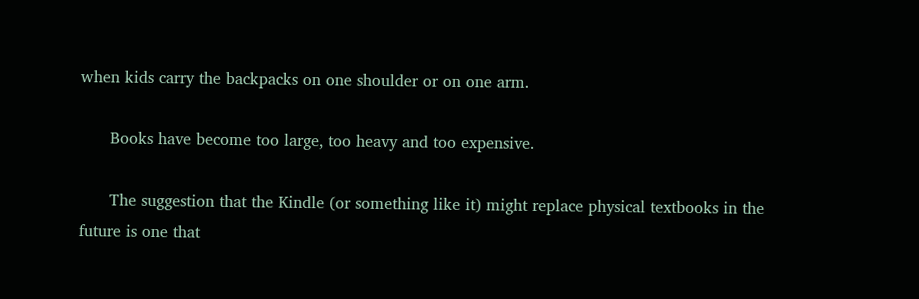when kids carry the backpacks on one shoulder or on one arm.

      Books have become too large, too heavy and too expensive.

      The suggestion that the Kindle (or something like it) might replace physical textbooks in the future is one that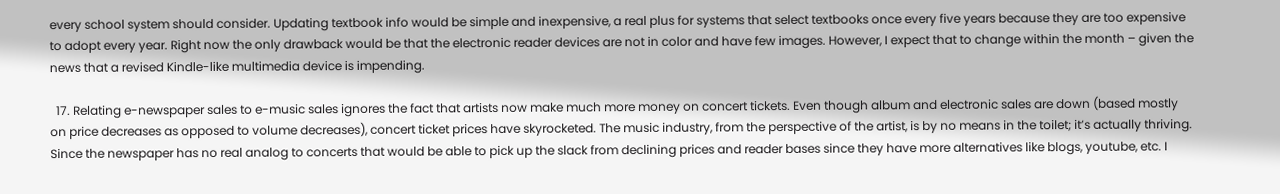every school system should consider. Updating textbook info would be simple and inexpensive, a real plus for systems that select textbooks once every five years because they are too expensive to adopt every year. Right now the only drawback would be that the electronic reader devices are not in color and have few images. However, I expect that to change within the month – given the news that a revised Kindle-like multimedia device is impending.

  17. Relating e-newspaper sales to e-music sales ignores the fact that artists now make much more money on concert tickets. Even though album and electronic sales are down (based mostly on price decreases as opposed to volume decreases), concert ticket prices have skyrocketed. The music industry, from the perspective of the artist, is by no means in the toilet; it’s actually thriving. Since the newspaper has no real analog to concerts that would be able to pick up the slack from declining prices and reader bases since they have more alternatives like blogs, youtube, etc. I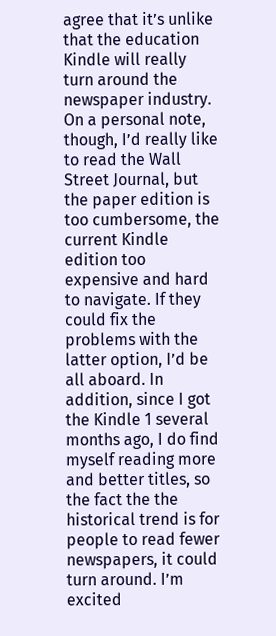agree that it’s unlike that the education Kindle will really turn around the newspaper industry. On a personal note, though, I’d really like to read the Wall Street Journal, but the paper edition is too cumbersome, the current Kindle edition too expensive and hard to navigate. If they could fix the problems with the latter option, I’d be all aboard. In addition, since I got the Kindle 1 several months ago, I do find myself reading more and better titles, so the fact the the historical trend is for people to read fewer newspapers, it could turn around. I’m excited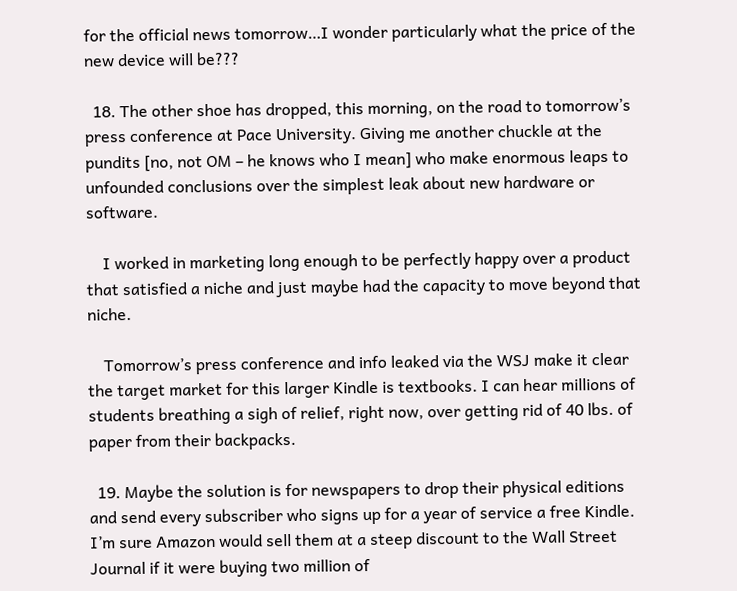for the official news tomorrow…I wonder particularly what the price of the new device will be???

  18. The other shoe has dropped, this morning, on the road to tomorrow’s press conference at Pace University. Giving me another chuckle at the pundits [no, not OM – he knows who I mean] who make enormous leaps to unfounded conclusions over the simplest leak about new hardware or software.

    I worked in marketing long enough to be perfectly happy over a product that satisfied a niche and just maybe had the capacity to move beyond that niche.

    Tomorrow’s press conference and info leaked via the WSJ make it clear the target market for this larger Kindle is textbooks. I can hear millions of students breathing a sigh of relief, right now, over getting rid of 40 lbs. of paper from their backpacks.

  19. Maybe the solution is for newspapers to drop their physical editions and send every subscriber who signs up for a year of service a free Kindle. I’m sure Amazon would sell them at a steep discount to the Wall Street Journal if it were buying two million of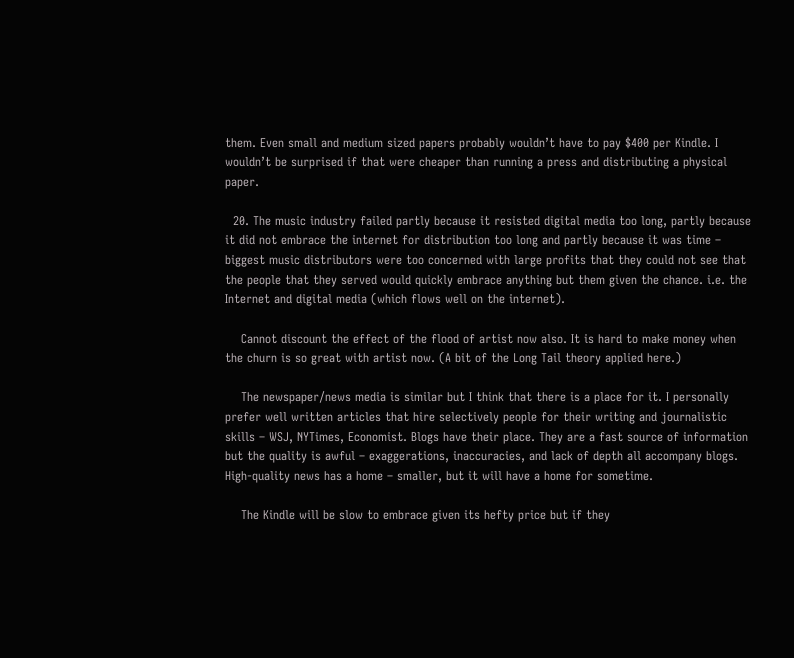them. Even small and medium sized papers probably wouldn’t have to pay $400 per Kindle. I wouldn’t be surprised if that were cheaper than running a press and distributing a physical paper.

  20. The music industry failed partly because it resisted digital media too long, partly because it did not embrace the internet for distribution too long and partly because it was time – biggest music distributors were too concerned with large profits that they could not see that the people that they served would quickly embrace anything but them given the chance. i.e. the Internet and digital media (which flows well on the internet).

    Cannot discount the effect of the flood of artist now also. It is hard to make money when the churn is so great with artist now. (A bit of the Long Tail theory applied here.)

    The newspaper/news media is similar but I think that there is a place for it. I personally prefer well written articles that hire selectively people for their writing and journalistic skills – WSJ, NYTimes, Economist. Blogs have their place. They are a fast source of information but the quality is awful – exaggerations, inaccuracies, and lack of depth all accompany blogs. High-quality news has a home – smaller, but it will have a home for sometime.

    The Kindle will be slow to embrace given its hefty price but if they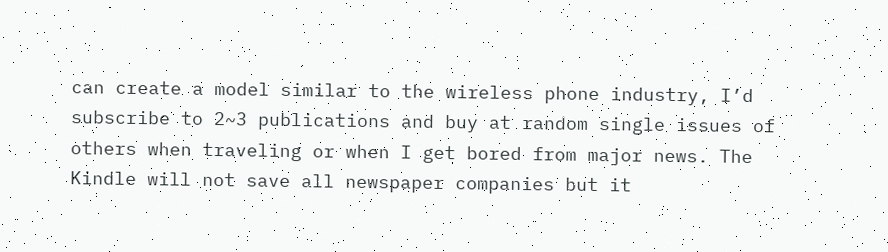can create a model similar to the wireless phone industry, I’d subscribe to 2~3 publications and buy at random single issues of others when traveling or when I get bored from major news. The Kindle will not save all newspaper companies but it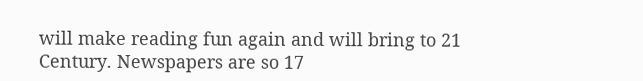will make reading fun again and will bring to 21 Century. Newspapers are so 17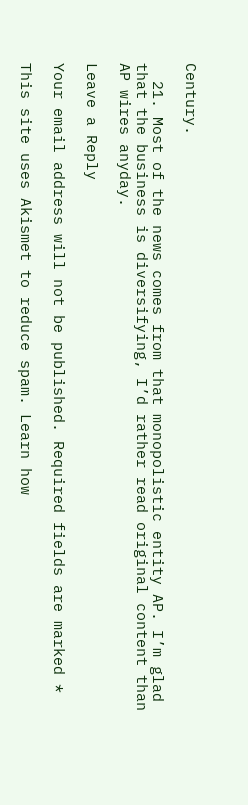Century.

  21. Most of the news comes from that monopolistic entity AP. I’m glad that the business is diversifying, I’d rather read original content than AP wires anyday.

Leave a Reply

Your email address will not be published. Required fields are marked *

This site uses Akismet to reduce spam. Learn how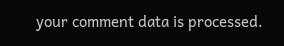your comment data is processed.